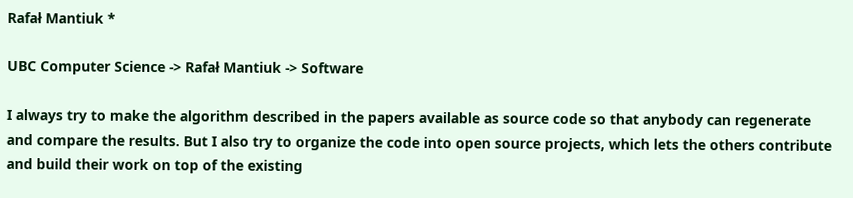Rafał Mantiuk *

UBC Computer Science -> Rafał Mantiuk -> Software

I always try to make the algorithm described in the papers available as source code so that anybody can regenerate and compare the results. But I also try to organize the code into open source projects, which lets the others contribute and build their work on top of the existing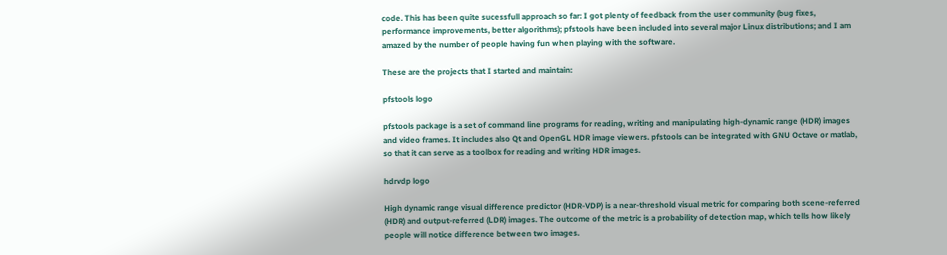code. This has been quite sucessfull approach so far: I got plenty of feedback from the user community (bug fixes, performance improvements, better algorithms); pfstools have been included into several major Linux distributions; and I am amazed by the number of people having fun when playing with the software.

These are the projects that I started and maintain:

pfstools logo

pfstools package is a set of command line programs for reading, writing and manipulating high-dynamic range (HDR) images and video frames. It includes also Qt and OpenGL HDR image viewers. pfstools can be integrated with GNU Octave or matlab, so that it can serve as a toolbox for reading and writing HDR images.

hdrvdp logo

High dynamic range visual difference predictor (HDR-VDP) is a near-threshold visual metric for comparing both scene-referred (HDR) and output-referred (LDR) images. The outcome of the metric is a probability of detection map, which tells how likely people will notice difference between two images.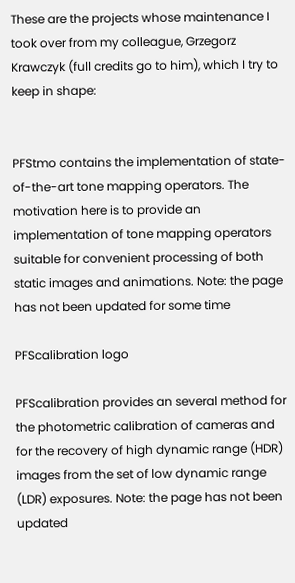These are the projects whose maintenance I took over from my colleague, Grzegorz Krawczyk (full credits go to him), which I try to keep in shape:


PFStmo contains the implementation of state-of-the-art tone mapping operators. The motivation here is to provide an implementation of tone mapping operators suitable for convenient processing of both static images and animations. Note: the page has not been updated for some time

PFScalibration logo

PFScalibration provides an several method for the photometric calibration of cameras and for the recovery of high dynamic range (HDR) images from the set of low dynamic range (LDR) exposures. Note: the page has not been updated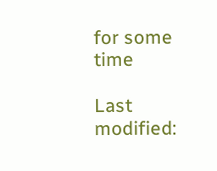for some time

Last modified: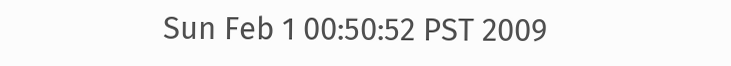Sun Feb 1 00:50:52 PST 2009